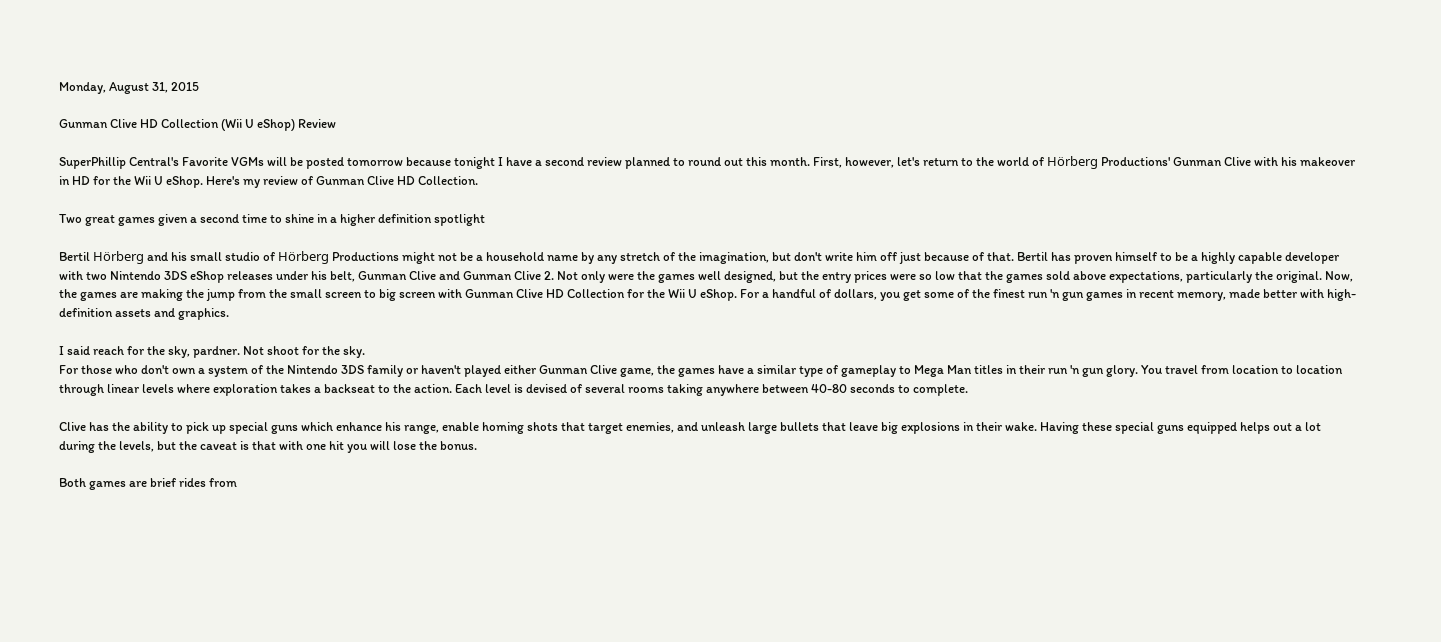Monday, August 31, 2015

Gunman Clive HD Collection (Wii U eShop) Review

SuperPhillip Central's Favorite VGMs will be posted tomorrow because tonight I have a second review planned to round out this month. First, however, let's return to the world of Hörberg Productions' Gunman Clive with his makeover in HD for the Wii U eShop. Here's my review of Gunman Clive HD Collection.

Two great games given a second time to shine in a higher definition spotlight

Bertil Hörberg and his small studio of Hörberg Productions might not be a household name by any stretch of the imagination, but don't write him off just because of that. Bertil has proven himself to be a highly capable developer with two Nintendo 3DS eShop releases under his belt, Gunman Clive and Gunman Clive 2. Not only were the games well designed, but the entry prices were so low that the games sold above expectations, particularly the original. Now, the games are making the jump from the small screen to big screen with Gunman Clive HD Collection for the Wii U eShop. For a handful of dollars, you get some of the finest run 'n gun games in recent memory, made better with high-definition assets and graphics.

I said reach for the sky, pardner. Not shoot for the sky.
For those who don't own a system of the Nintendo 3DS family or haven't played either Gunman Clive game, the games have a similar type of gameplay to Mega Man titles in their run 'n gun glory. You travel from location to location through linear levels where exploration takes a backseat to the action. Each level is devised of several rooms taking anywhere between 40-80 seconds to complete.

Clive has the ability to pick up special guns which enhance his range, enable homing shots that target enemies, and unleash large bullets that leave big explosions in their wake. Having these special guns equipped helps out a lot during the levels, but the caveat is that with one hit you will lose the bonus.

Both games are brief rides from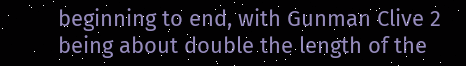beginning to end, with Gunman Clive 2 being about double the length of the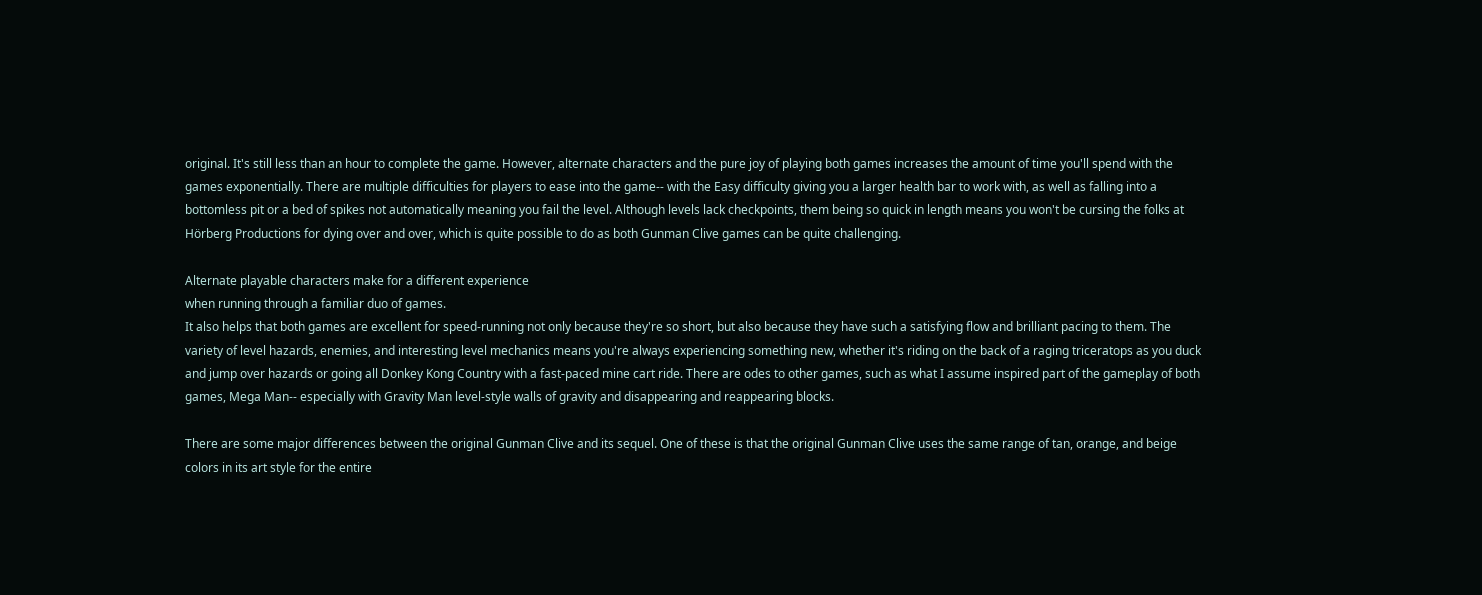original. It's still less than an hour to complete the game. However, alternate characters and the pure joy of playing both games increases the amount of time you'll spend with the games exponentially. There are multiple difficulties for players to ease into the game-- with the Easy difficulty giving you a larger health bar to work with, as well as falling into a bottomless pit or a bed of spikes not automatically meaning you fail the level. Although levels lack checkpoints, them being so quick in length means you won't be cursing the folks at Hörberg Productions for dying over and over, which is quite possible to do as both Gunman Clive games can be quite challenging.

Alternate playable characters make for a different experience
when running through a familiar duo of games.
It also helps that both games are excellent for speed-running not only because they're so short, but also because they have such a satisfying flow and brilliant pacing to them. The variety of level hazards, enemies, and interesting level mechanics means you're always experiencing something new, whether it's riding on the back of a raging triceratops as you duck and jump over hazards or going all Donkey Kong Country with a fast-paced mine cart ride. There are odes to other games, such as what I assume inspired part of the gameplay of both games, Mega Man-- especially with Gravity Man level-style walls of gravity and disappearing and reappearing blocks.

There are some major differences between the original Gunman Clive and its sequel. One of these is that the original Gunman Clive uses the same range of tan, orange, and beige colors in its art style for the entire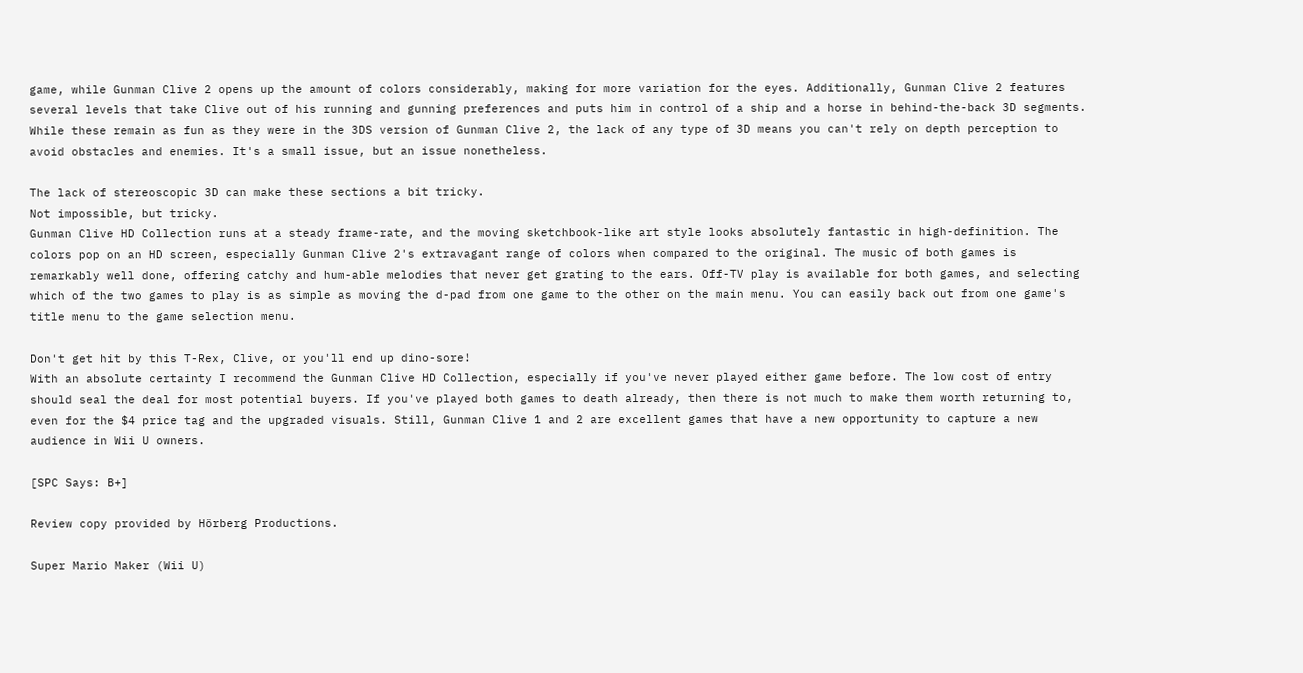game, while Gunman Clive 2 opens up the amount of colors considerably, making for more variation for the eyes. Additionally, Gunman Clive 2 features several levels that take Clive out of his running and gunning preferences and puts him in control of a ship and a horse in behind-the-back 3D segments. While these remain as fun as they were in the 3DS version of Gunman Clive 2, the lack of any type of 3D means you can't rely on depth perception to avoid obstacles and enemies. It's a small issue, but an issue nonetheless.

The lack of stereoscopic 3D can make these sections a bit tricky.
Not impossible, but tricky.
Gunman Clive HD Collection runs at a steady frame-rate, and the moving sketchbook-like art style looks absolutely fantastic in high-definition. The colors pop on an HD screen, especially Gunman Clive 2's extravagant range of colors when compared to the original. The music of both games is remarkably well done, offering catchy and hum-able melodies that never get grating to the ears. Off-TV play is available for both games, and selecting which of the two games to play is as simple as moving the d-pad from one game to the other on the main menu. You can easily back out from one game's title menu to the game selection menu.

Don't get hit by this T-Rex, Clive, or you'll end up dino-sore!
With an absolute certainty I recommend the Gunman Clive HD Collection, especially if you've never played either game before. The low cost of entry should seal the deal for most potential buyers. If you've played both games to death already, then there is not much to make them worth returning to, even for the $4 price tag and the upgraded visuals. Still, Gunman Clive 1 and 2 are excellent games that have a new opportunity to capture a new audience in Wii U owners.

[SPC Says: B+]

Review copy provided by Hörberg Productions.

Super Mario Maker (Wii U)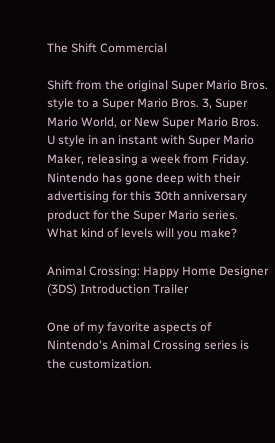The Shift Commercial

Shift from the original Super Mario Bros. style to a Super Mario Bros. 3, Super Mario World, or New Super Mario Bros. U style in an instant with Super Mario Maker, releasing a week from Friday. Nintendo has gone deep with their advertising for this 30th anniversary product for the Super Mario series. What kind of levels will you make?

Animal Crossing: Happy Home Designer (3DS) Introduction Trailer

One of my favorite aspects of Nintendo's Animal Crossing series is the customization.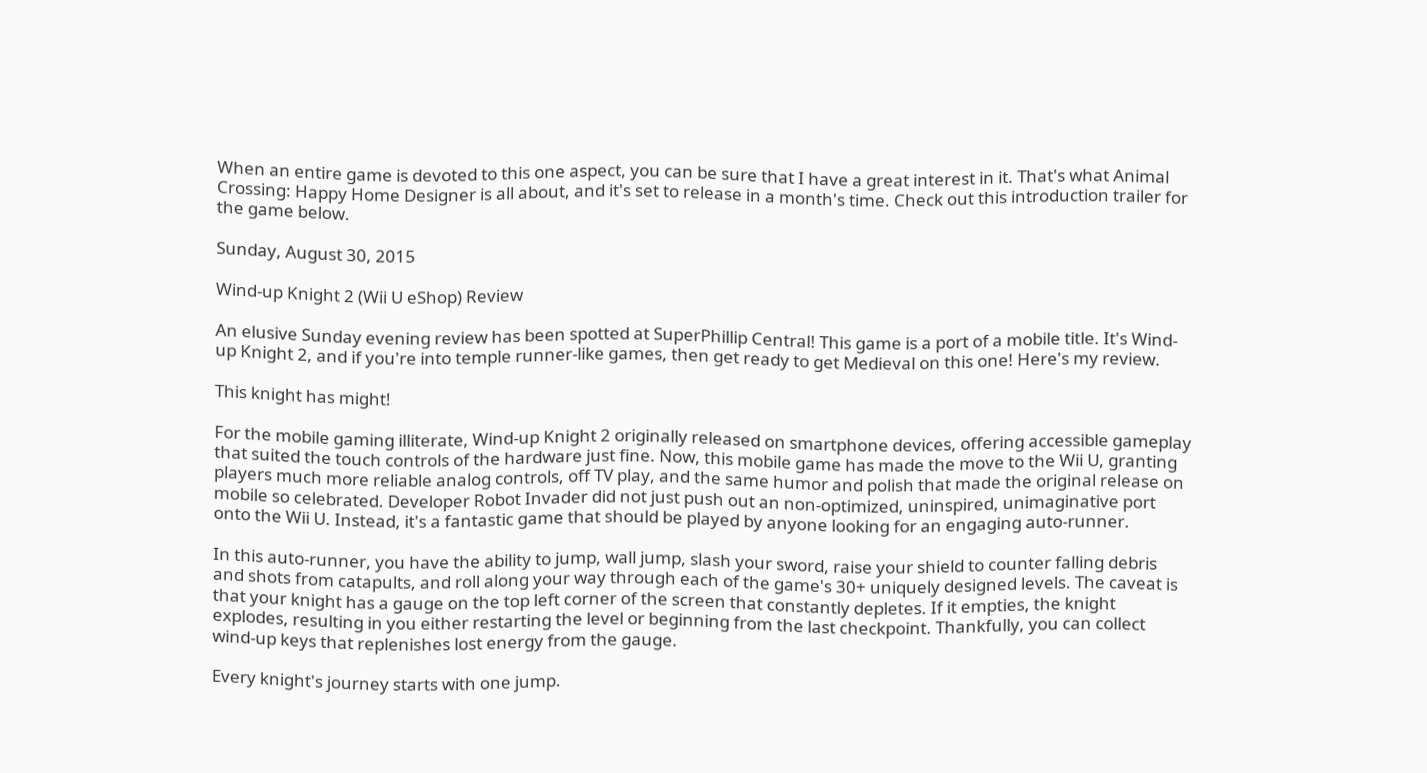When an entire game is devoted to this one aspect, you can be sure that I have a great interest in it. That's what Animal Crossing: Happy Home Designer is all about, and it's set to release in a month's time. Check out this introduction trailer for the game below.

Sunday, August 30, 2015

Wind-up Knight 2 (Wii U eShop) Review

An elusive Sunday evening review has been spotted at SuperPhillip Central! This game is a port of a mobile title. It's Wind-up Knight 2, and if you're into temple runner-like games, then get ready to get Medieval on this one! Here's my review.

This knight has might!

For the mobile gaming illiterate, Wind-up Knight 2 originally released on smartphone devices, offering accessible gameplay that suited the touch controls of the hardware just fine. Now, this mobile game has made the move to the Wii U, granting players much more reliable analog controls, off TV play, and the same humor and polish that made the original release on mobile so celebrated. Developer Robot Invader did not just push out an non-optimized, uninspired, unimaginative port onto the Wii U. Instead, it's a fantastic game that should be played by anyone looking for an engaging auto-runner.

In this auto-runner, you have the ability to jump, wall jump, slash your sword, raise your shield to counter falling debris and shots from catapults, and roll along your way through each of the game's 30+ uniquely designed levels. The caveat is that your knight has a gauge on the top left corner of the screen that constantly depletes. If it empties, the knight explodes, resulting in you either restarting the level or beginning from the last checkpoint. Thankfully, you can collect wind-up keys that replenishes lost energy from the gauge.

Every knight's journey starts with one jump.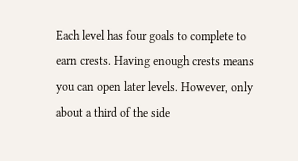Each level has four goals to complete to earn crests. Having enough crests means you can open later levels. However, only about a third of the side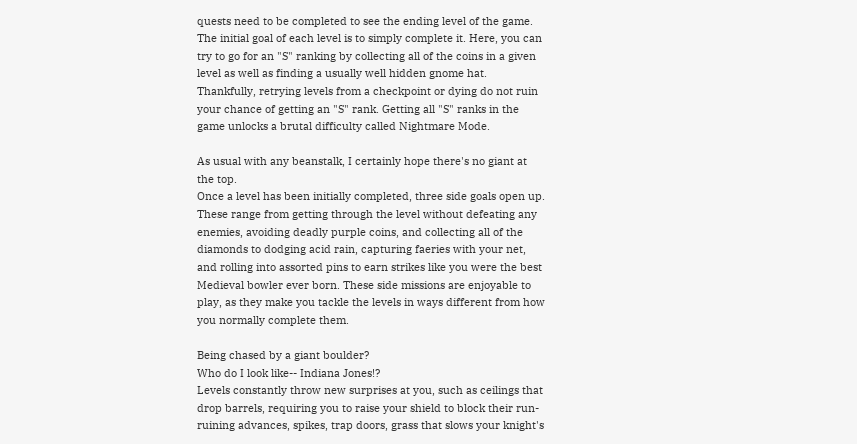quests need to be completed to see the ending level of the game. The initial goal of each level is to simply complete it. Here, you can try to go for an "S" ranking by collecting all of the coins in a given level as well as finding a usually well hidden gnome hat. Thankfully, retrying levels from a checkpoint or dying do not ruin your chance of getting an "S" rank. Getting all "S" ranks in the game unlocks a brutal difficulty called Nightmare Mode.

As usual with any beanstalk, I certainly hope there's no giant at the top.
Once a level has been initially completed, three side goals open up. These range from getting through the level without defeating any enemies, avoiding deadly purple coins, and collecting all of the diamonds to dodging acid rain, capturing faeries with your net, and rolling into assorted pins to earn strikes like you were the best Medieval bowler ever born. These side missions are enjoyable to play, as they make you tackle the levels in ways different from how you normally complete them.

Being chased by a giant boulder?
Who do I look like-- Indiana Jones!?
Levels constantly throw new surprises at you, such as ceilings that drop barrels, requiring you to raise your shield to block their run-ruining advances, spikes, trap doors, grass that slows your knight's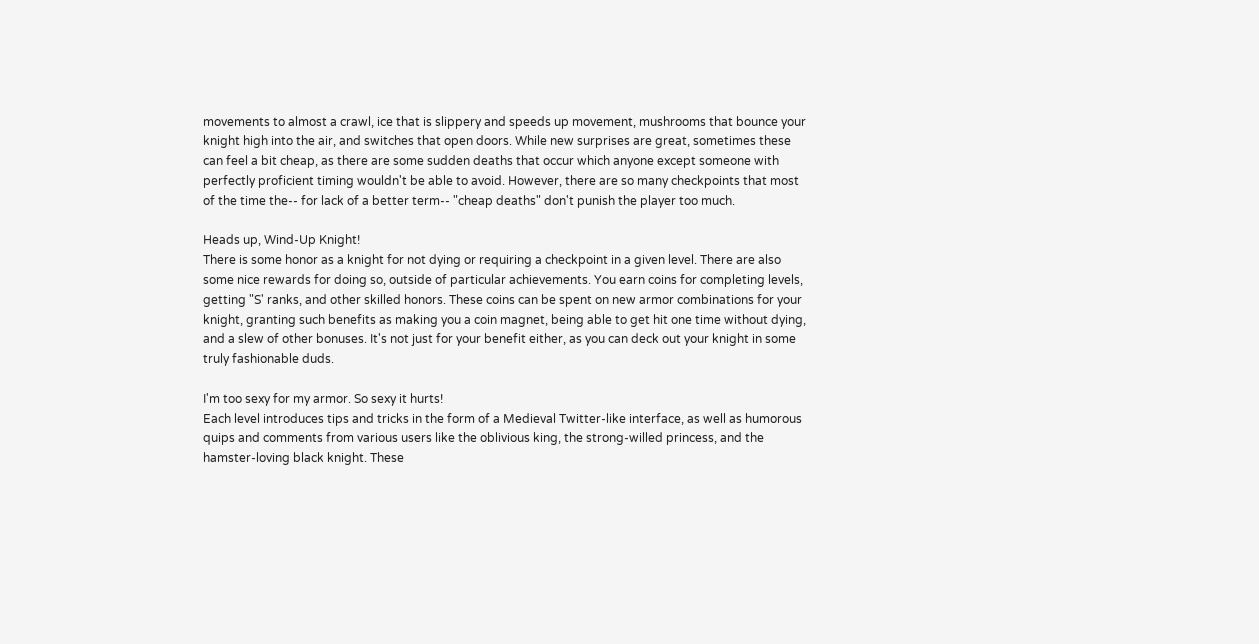movements to almost a crawl, ice that is slippery and speeds up movement, mushrooms that bounce your knight high into the air, and switches that open doors. While new surprises are great, sometimes these can feel a bit cheap, as there are some sudden deaths that occur which anyone except someone with perfectly proficient timing wouldn't be able to avoid. However, there are so many checkpoints that most of the time the-- for lack of a better term-- "cheap deaths" don't punish the player too much.

Heads up, Wind-Up Knight!
There is some honor as a knight for not dying or requiring a checkpoint in a given level. There are also some nice rewards for doing so, outside of particular achievements. You earn coins for completing levels, getting "S' ranks, and other skilled honors. These coins can be spent on new armor combinations for your knight, granting such benefits as making you a coin magnet, being able to get hit one time without dying, and a slew of other bonuses. It's not just for your benefit either, as you can deck out your knight in some truly fashionable duds.

I'm too sexy for my armor. So sexy it hurts!
Each level introduces tips and tricks in the form of a Medieval Twitter-like interface, as well as humorous quips and comments from various users like the oblivious king, the strong-willed princess, and the hamster-loving black knight. These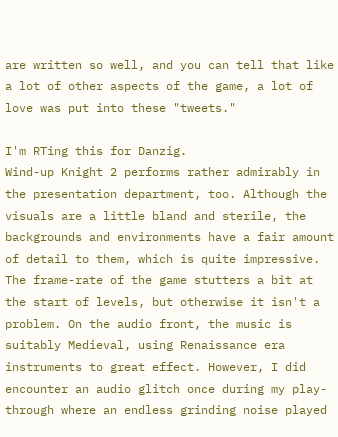are written so well, and you can tell that like a lot of other aspects of the game, a lot of love was put into these "tweets."

I'm RTing this for Danzig.
Wind-up Knight 2 performs rather admirably in the presentation department, too. Although the visuals are a little bland and sterile, the backgrounds and environments have a fair amount of detail to them, which is quite impressive. The frame-rate of the game stutters a bit at the start of levels, but otherwise it isn't a problem. On the audio front, the music is suitably Medieval, using Renaissance era instruments to great effect. However, I did encounter an audio glitch once during my play-through where an endless grinding noise played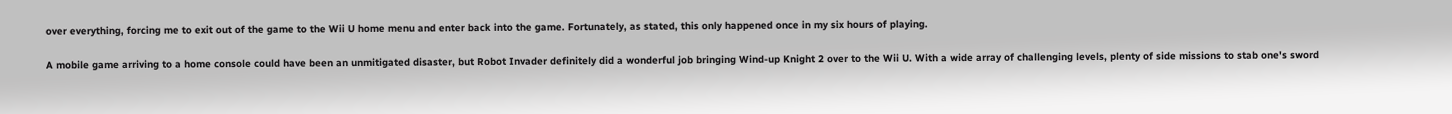over everything, forcing me to exit out of the game to the Wii U home menu and enter back into the game. Fortunately, as stated, this only happened once in my six hours of playing.

A mobile game arriving to a home console could have been an unmitigated disaster, but Robot Invader definitely did a wonderful job bringing Wind-up Knight 2 over to the Wii U. With a wide array of challenging levels, plenty of side missions to stab one's sword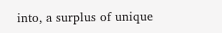into, a surplus of unique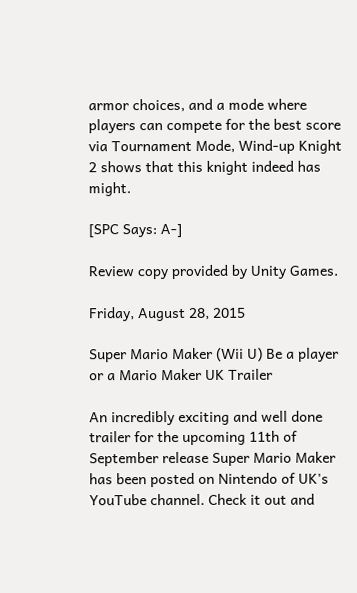armor choices, and a mode where players can compete for the best score via Tournament Mode, Wind-up Knight 2 shows that this knight indeed has might.

[SPC Says: A-]

Review copy provided by Unity Games.

Friday, August 28, 2015

Super Mario Maker (Wii U) Be a player or a Mario Maker UK Trailer

An incredibly exciting and well done trailer for the upcoming 11th of September release Super Mario Maker has been posted on Nintendo of UK's YouTube channel. Check it out and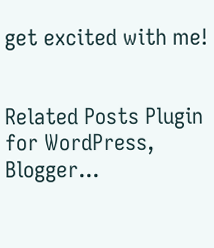get excited with me!


Related Posts Plugin for WordPress, Blogger...